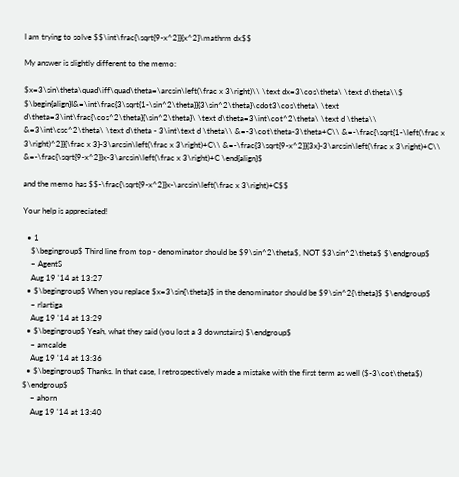I am trying to solve $$\int\frac{\sqrt{9-x^2}}{x^2}\mathrm dx$$

My answer is slightly different to the memo:

$x=3\sin\theta\quad\iff\quad\theta=\arcsin\left(\frac x 3\right)\\ \text dx=3\cos\theta\ \text d\theta\\$ $\begin{align}I&=\int\frac{3\sqrt{1-\sin^2\theta}}{3\sin^2\theta}\cdot3\cos\theta\ \text d\theta=3\int\frac{\cos^2\theta}{\sin^2\theta}\ \text d\theta=3\int\cot^2\theta\ \text d \theta\\ &=3\int\csc^2\theta\ \text d\theta - 3\int\text d \theta\\ &=-3\cot\theta-3\theta+C\\ &=-\frac{\sqrt{1-\left(\frac x 3\right)^2}}{\frac x 3}-3\arcsin\left(\frac x 3\right)+C\\ &=-\frac{3\sqrt{9-x^2}}{3x}-3\arcsin\left(\frac x 3\right)+C\\ &=-\frac{\sqrt{9-x^2}}x-3\arcsin\left(\frac x 3\right)+C \end{align}$

and the memo has $$-\frac{\sqrt{9-x^2}}x-\arcsin\left(\frac x 3\right)+C$$

Your help is appreciated!

  • 1
    $\begingroup$ Third line from top - denominator should be $9\sin^2\theta$, NOT $3\sin^2\theta$ $\endgroup$
    – AgentS
    Aug 19 '14 at 13:27
  • $\begingroup$ When you replace $x=3\sin{\theta}$ in the denominator should be $9\sin^2{\theta}$ $\endgroup$
    – rlartiga
    Aug 19 '14 at 13:29
  • $\begingroup$ Yeah, what they said (you lost a 3 downstairs) $\endgroup$
    – amcalde
    Aug 19 '14 at 13:36
  • $\begingroup$ Thanks. In that case, I retrospectively made a mistake with the first term as well ($-3\cot\theta$) $\endgroup$
    – ahorn
    Aug 19 '14 at 13:40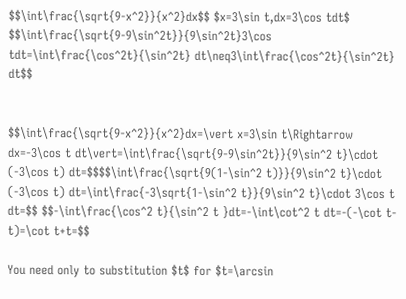$$\int\frac{\sqrt{9-x^2}}{x^2}dx$$ $x=3\sin t,dx=3\cos tdt$ $$\int\frac{\sqrt{9-9\sin^2t}}{9\sin^2t}3\cos tdt=\int\frac{\cos^2t}{\sin^2t} dt\neq3\int\frac{\cos^2t}{\sin^2t} dt$$


$$\int\frac{\sqrt{9-x^2}}{x^2}dx=\vert x=3\sin t\Rightarrow dx=-3\cos t dt\vert=\int\frac{\sqrt{9-9\sin^2t}}{9\sin^2 t}\cdot (-3\cos t) dt=$$$$\int\frac{\sqrt{9(1-\sin^2 t)}}{9\sin^2 t}\cdot (-3\cos t) dt=\int\frac{-3\sqrt{1-\sin^2 t}}{9\sin^2 t}\cdot 3\cos t dt=$$ $$-\int\frac{\cos^2 t}{\sin^2 t }dt=-\int\cot^2 t dt=-(-\cot t-t)=\cot t+t=$$

You need only to substitution $t$ for $t=\arcsin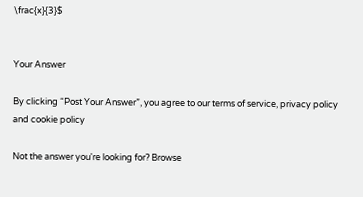\frac{x}{3}$


Your Answer

By clicking “Post Your Answer”, you agree to our terms of service, privacy policy and cookie policy

Not the answer you're looking for? Browse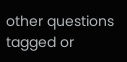other questions tagged or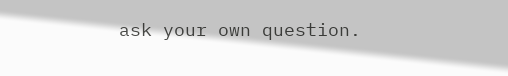ask your own question.